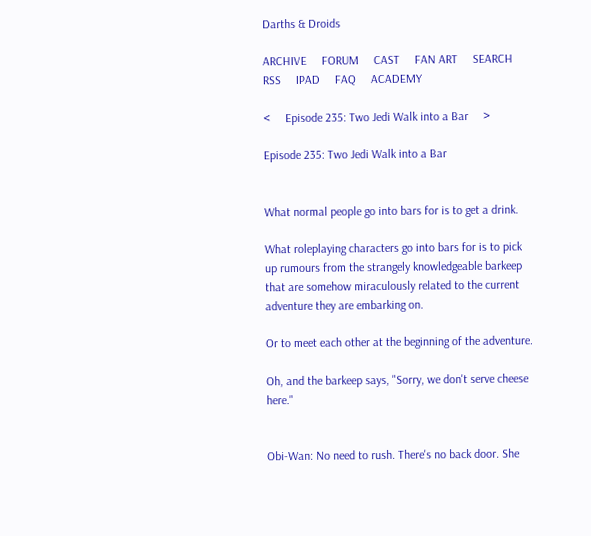Darths & Droids

ARCHIVE     FORUM     CAST     FAN ART     SEARCH     RSS     IPAD     FAQ     ACADEMY

<     Episode 235: Two Jedi Walk into a Bar     >

Episode 235: Two Jedi Walk into a Bar


What normal people go into bars for is to get a drink.

What roleplaying characters go into bars for is to pick up rumours from the strangely knowledgeable barkeep that are somehow miraculously related to the current adventure they are embarking on.

Or to meet each other at the beginning of the adventure.

Oh, and the barkeep says, "Sorry, we don't serve cheese here."


Obi-Wan: No need to rush. There's no back door. She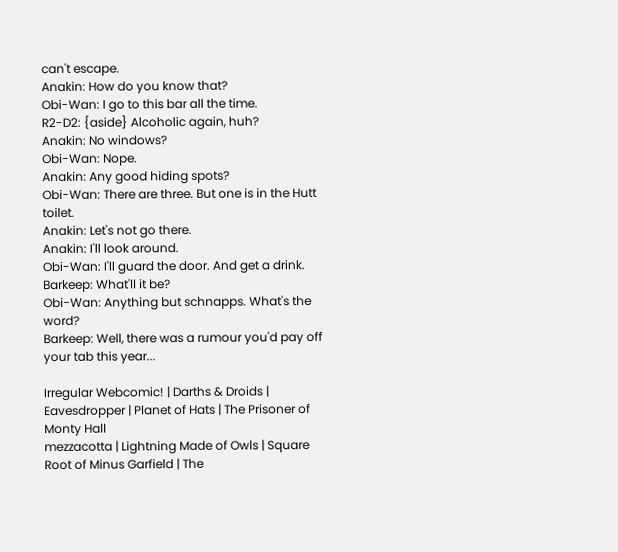can't escape.
Anakin: How do you know that?
Obi-Wan: I go to this bar all the time.
R2-D2: {aside} Alcoholic again, huh?
Anakin: No windows?
Obi-Wan: Nope.
Anakin: Any good hiding spots?
Obi-Wan: There are three. But one is in the Hutt toilet.
Anakin: Let's not go there.
Anakin: I'll look around.
Obi-Wan: I'll guard the door. And get a drink.
Barkeep: What'll it be?
Obi-Wan: Anything but schnapps. What's the word?
Barkeep: Well, there was a rumour you'd pay off your tab this year...

Irregular Webcomic! | Darths & Droids | Eavesdropper | Planet of Hats | The Prisoner of Monty Hall
mezzacotta | Lightning Made of Owls | Square Root of Minus Garfield | The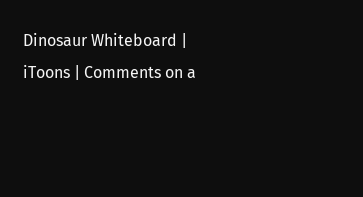Dinosaur Whiteboard | iToons | Comments on a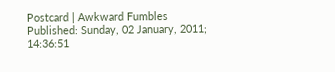Postcard | Awkward Fumbles
Published: Sunday, 02 January, 2011; 14:36:51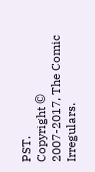PST.
Copyright © 2007-2017, The Comic Irregulars.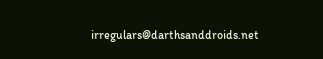irregulars@darthsanddroids.net